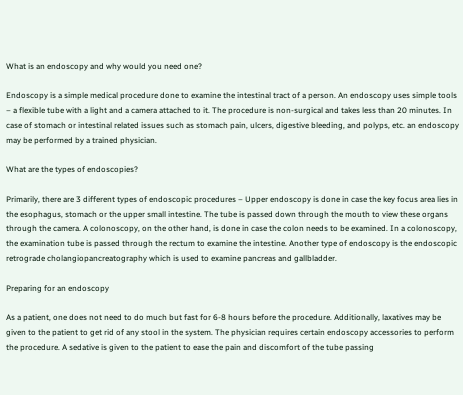What is an endoscopy and why would you need one?

Endoscopy is a simple medical procedure done to examine the intestinal tract of a person. An endoscopy uses simple tools – a flexible tube with a light and a camera attached to it. The procedure is non-surgical and takes less than 20 minutes. In case of stomach or intestinal related issues such as stomach pain, ulcers, digestive bleeding, and polyps, etc. an endoscopy may be performed by a trained physician.

What are the types of endoscopies?

Primarily, there are 3 different types of endoscopic procedures – Upper endoscopy is done in case the key focus area lies in the esophagus, stomach or the upper small intestine. The tube is passed down through the mouth to view these organs through the camera. A colonoscopy, on the other hand, is done in case the colon needs to be examined. In a colonoscopy, the examination tube is passed through the rectum to examine the intestine. Another type of endoscopy is the endoscopic retrograde cholangiopancreatography which is used to examine pancreas and gallbladder.

Preparing for an endoscopy

As a patient, one does not need to do much but fast for 6-8 hours before the procedure. Additionally, laxatives may be given to the patient to get rid of any stool in the system. The physician requires certain endoscopy accessories to perform the procedure. A sedative is given to the patient to ease the pain and discomfort of the tube passing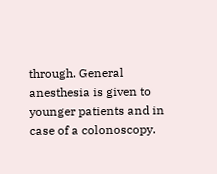through. General anesthesia is given to younger patients and in case of a colonoscopy.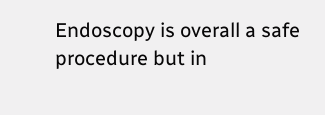Endoscopy is overall a safe procedure but in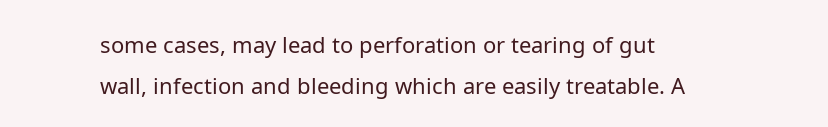some cases, may lead to perforation or tearing of gut wall, infection and bleeding which are easily treatable. A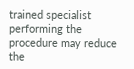trained specialist performing the procedure may reduce the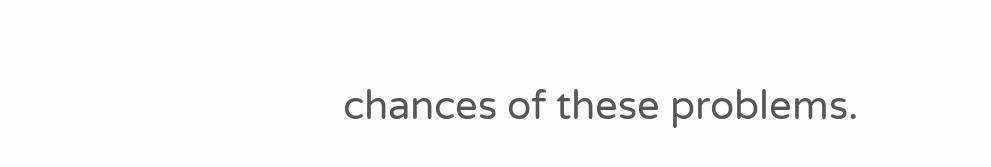chances of these problems.